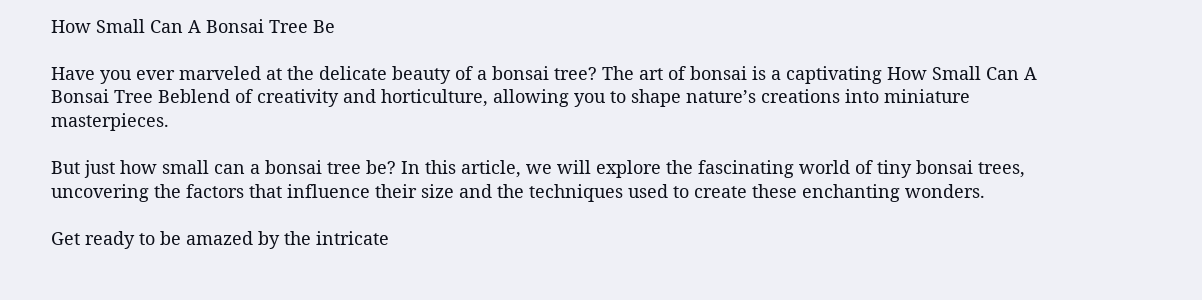How Small Can A Bonsai Tree Be

Have you ever marveled at the delicate beauty of a bonsai tree? The art of bonsai is a captivating How Small Can A Bonsai Tree Beblend of creativity and horticulture, allowing you to shape nature’s creations into miniature masterpieces.

But just how small can a bonsai tree be? In this article, we will explore the fascinating world of tiny bonsai trees, uncovering the factors that influence their size and the techniques used to create these enchanting wonders.

Get ready to be amazed by the intricate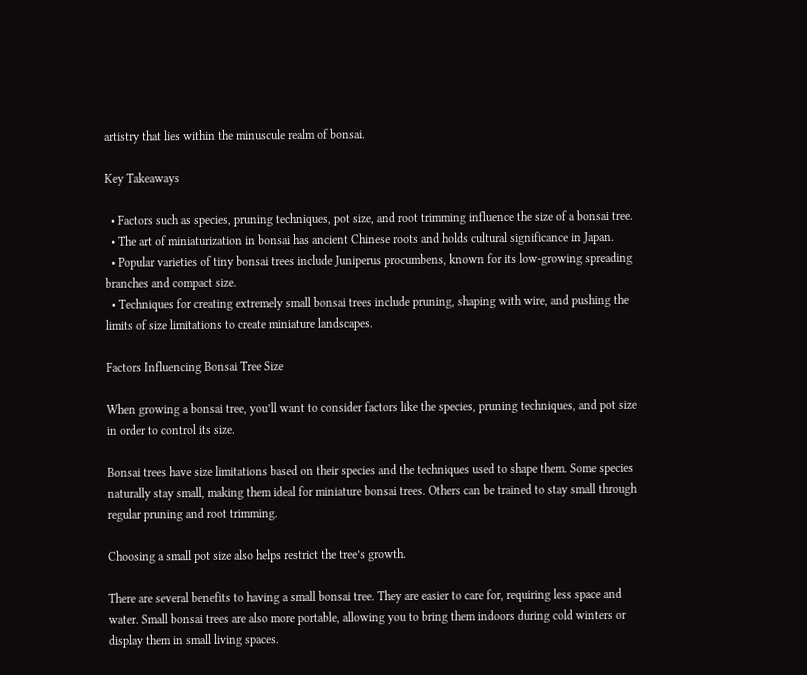artistry that lies within the minuscule realm of bonsai.

Key Takeaways

  • Factors such as species, pruning techniques, pot size, and root trimming influence the size of a bonsai tree.
  • The art of miniaturization in bonsai has ancient Chinese roots and holds cultural significance in Japan.
  • Popular varieties of tiny bonsai trees include Juniperus procumbens, known for its low-growing spreading branches and compact size.
  • Techniques for creating extremely small bonsai trees include pruning, shaping with wire, and pushing the limits of size limitations to create miniature landscapes.

Factors Influencing Bonsai Tree Size

When growing a bonsai tree, you’ll want to consider factors like the species, pruning techniques, and pot size in order to control its size.

Bonsai trees have size limitations based on their species and the techniques used to shape them. Some species naturally stay small, making them ideal for miniature bonsai trees. Others can be trained to stay small through regular pruning and root trimming.

Choosing a small pot size also helps restrict the tree’s growth.

There are several benefits to having a small bonsai tree. They are easier to care for, requiring less space and water. Small bonsai trees are also more portable, allowing you to bring them indoors during cold winters or display them in small living spaces.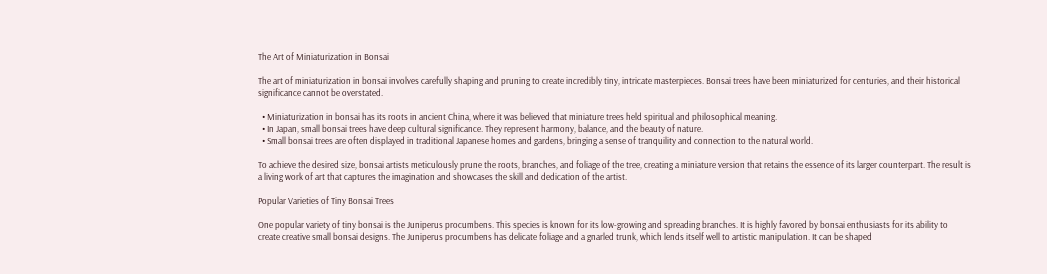The Art of Miniaturization in Bonsai

The art of miniaturization in bonsai involves carefully shaping and pruning to create incredibly tiny, intricate masterpieces. Bonsai trees have been miniaturized for centuries, and their historical significance cannot be overstated.

  • Miniaturization in bonsai has its roots in ancient China, where it was believed that miniature trees held spiritual and philosophical meaning.
  • In Japan, small bonsai trees have deep cultural significance. They represent harmony, balance, and the beauty of nature.
  • Small bonsai trees are often displayed in traditional Japanese homes and gardens, bringing a sense of tranquility and connection to the natural world.

To achieve the desired size, bonsai artists meticulously prune the roots, branches, and foliage of the tree, creating a miniature version that retains the essence of its larger counterpart. The result is a living work of art that captures the imagination and showcases the skill and dedication of the artist.

Popular Varieties of Tiny Bonsai Trees

One popular variety of tiny bonsai is the Juniperus procumbens. This species is known for its low-growing and spreading branches. It is highly favored by bonsai enthusiasts for its ability to create creative small bonsai designs. The Juniperus procumbens has delicate foliage and a gnarled trunk, which lends itself well to artistic manipulation. It can be shaped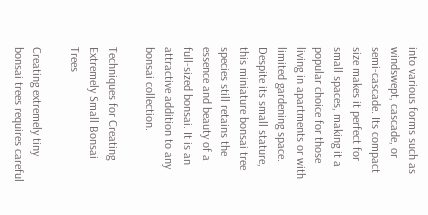into various forms such as windswept, cascade, or semi-cascade. Its compact size makes it perfect for small spaces, making it a popular choice for those living in apartments or with limited gardening space. Despite its small stature, this miniature bonsai tree species still retains the essence and beauty of a full-sized bonsai. It is an attractive addition to any bonsai collection.

Techniques for Creating Extremely Small Bonsai Trees

Creating extremely tiny bonsai trees requires careful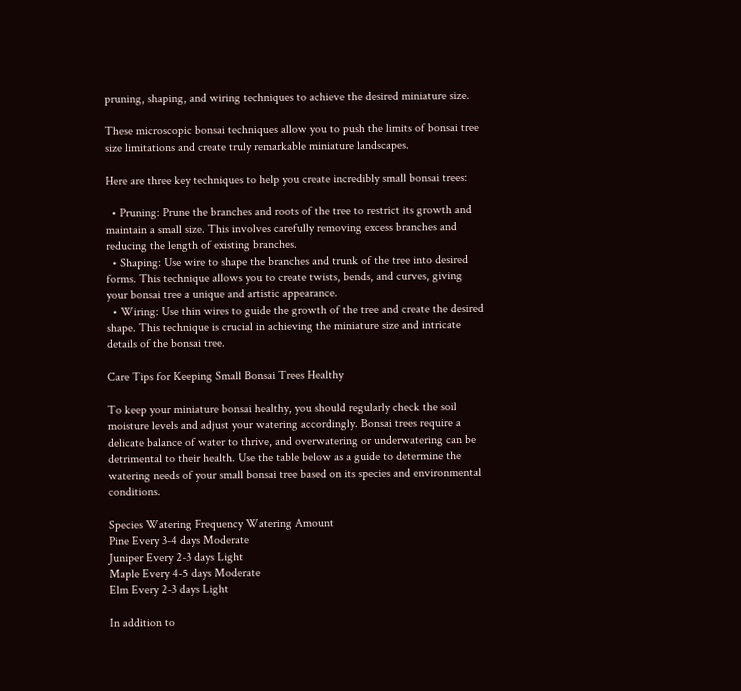pruning, shaping, and wiring techniques to achieve the desired miniature size.

These microscopic bonsai techniques allow you to push the limits of bonsai tree size limitations and create truly remarkable miniature landscapes.

Here are three key techniques to help you create incredibly small bonsai trees:

  • Pruning: Prune the branches and roots of the tree to restrict its growth and maintain a small size. This involves carefully removing excess branches and reducing the length of existing branches.
  • Shaping: Use wire to shape the branches and trunk of the tree into desired forms. This technique allows you to create twists, bends, and curves, giving your bonsai tree a unique and artistic appearance.
  • Wiring: Use thin wires to guide the growth of the tree and create the desired shape. This technique is crucial in achieving the miniature size and intricate details of the bonsai tree.

Care Tips for Keeping Small Bonsai Trees Healthy

To keep your miniature bonsai healthy, you should regularly check the soil moisture levels and adjust your watering accordingly. Bonsai trees require a delicate balance of water to thrive, and overwatering or underwatering can be detrimental to their health. Use the table below as a guide to determine the watering needs of your small bonsai tree based on its species and environmental conditions.

Species Watering Frequency Watering Amount
Pine Every 3-4 days Moderate
Juniper Every 2-3 days Light
Maple Every 4-5 days Moderate
Elm Every 2-3 days Light

In addition to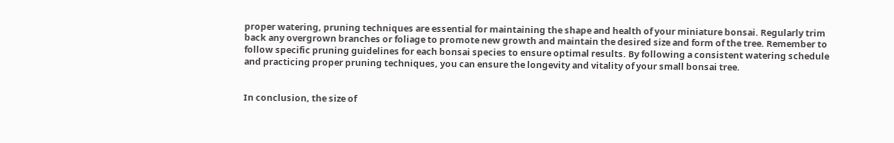proper watering, pruning techniques are essential for maintaining the shape and health of your miniature bonsai. Regularly trim back any overgrown branches or foliage to promote new growth and maintain the desired size and form of the tree. Remember to follow specific pruning guidelines for each bonsai species to ensure optimal results. By following a consistent watering schedule and practicing proper pruning techniques, you can ensure the longevity and vitality of your small bonsai tree.


In conclusion, the size of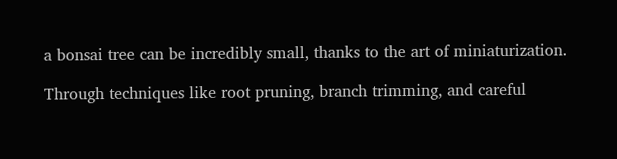a bonsai tree can be incredibly small, thanks to the art of miniaturization.

Through techniques like root pruning, branch trimming, and careful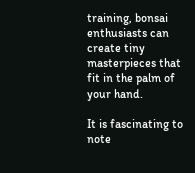training, bonsai enthusiasts can create tiny masterpieces that fit in the palm of your hand.

It is fascinating to note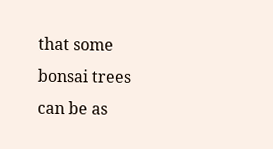that some bonsai trees can be as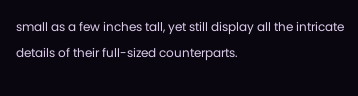small as a few inches tall, yet still display all the intricate details of their full-sized counterparts.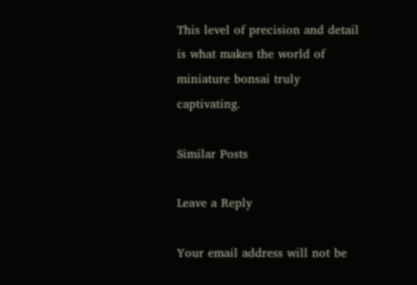This level of precision and detail is what makes the world of miniature bonsai truly captivating.

Similar Posts

Leave a Reply

Your email address will not be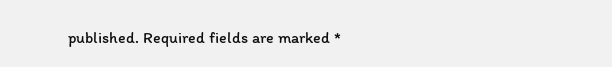published. Required fields are marked *